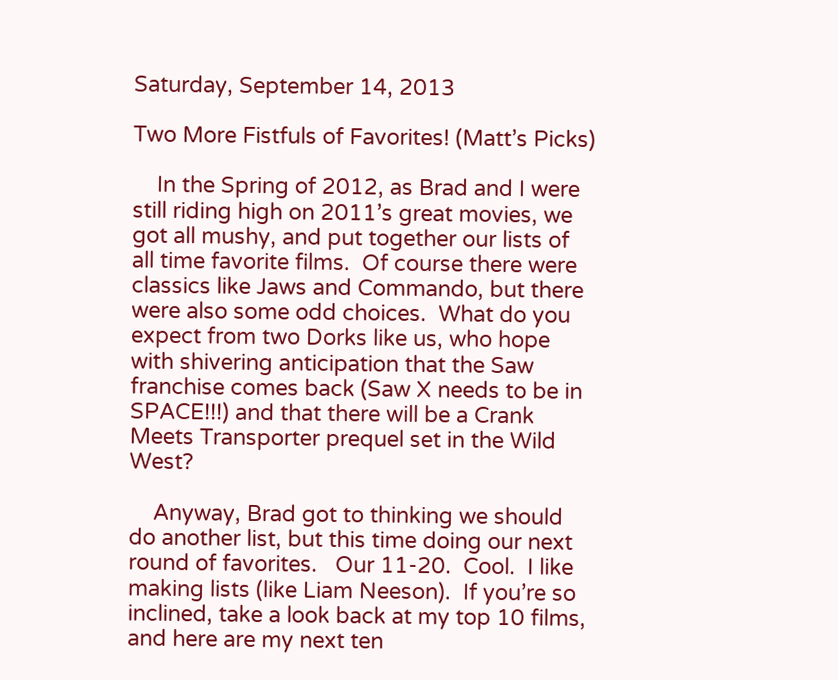Saturday, September 14, 2013

Two More Fistfuls of Favorites! (Matt’s Picks)

    In the Spring of 2012, as Brad and I were still riding high on 2011’s great movies, we got all mushy, and put together our lists of all time favorite films.  Of course there were classics like Jaws and Commando, but there were also some odd choices.  What do you expect from two Dorks like us, who hope with shivering anticipation that the Saw franchise comes back (Saw X needs to be in SPACE!!!) and that there will be a Crank Meets Transporter prequel set in the Wild West?

    Anyway, Brad got to thinking we should do another list, but this time doing our next round of favorites.   Our 11-20.  Cool.  I like making lists (like Liam Neeson).  If you’re so inclined, take a look back at my top 10 films, and here are my next ten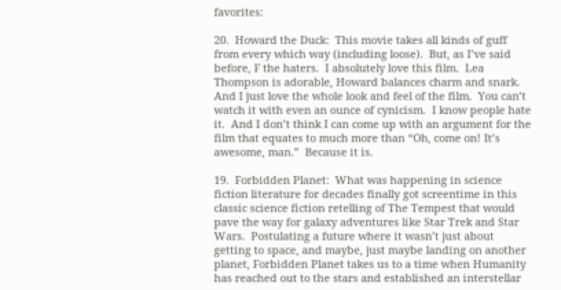favorites:

20.  Howard the Duck:  This movie takes all kinds of guff from every which way (including loose).  But, as I’ve said before, F the haters.  I absolutely love this film.  Lea Thompson is adorable, Howard balances charm and snark.  And I just love the whole look and feel of the film.  You can’t watch it with even an ounce of cynicism.  I know people hate it.  And I don’t think I can come up with an argument for the film that equates to much more than “Oh, come on! It’s awesome, man.”  Because it is.

19.  Forbidden Planet:  What was happening in science fiction literature for decades finally got screentime in this classic science fiction retelling of The Tempest that would pave the way for galaxy adventures like Star Trek and Star Wars.  Postulating a future where it wasn’t just about getting to space, and maybe, just maybe landing on another planet, Forbidden Planet takes us to a time when Humanity has reached out to the stars and established an interstellar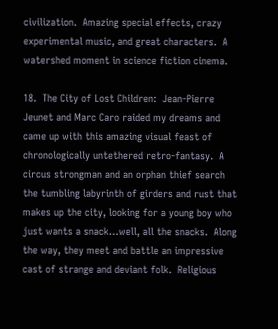civilization.  Amazing special effects, crazy experimental music, and great characters.  A watershed moment in science fiction cinema.

18.  The City of Lost Children:  Jean-Pierre Jeunet and Marc Caro raided my dreams and came up with this amazing visual feast of chronologically untethered retro-fantasy.  A circus strongman and an orphan thief search the tumbling labyrinth of girders and rust that makes up the city, looking for a young boy who just wants a snack…well, all the snacks.  Along the way, they meet and battle an impressive cast of strange and deviant folk.  Religious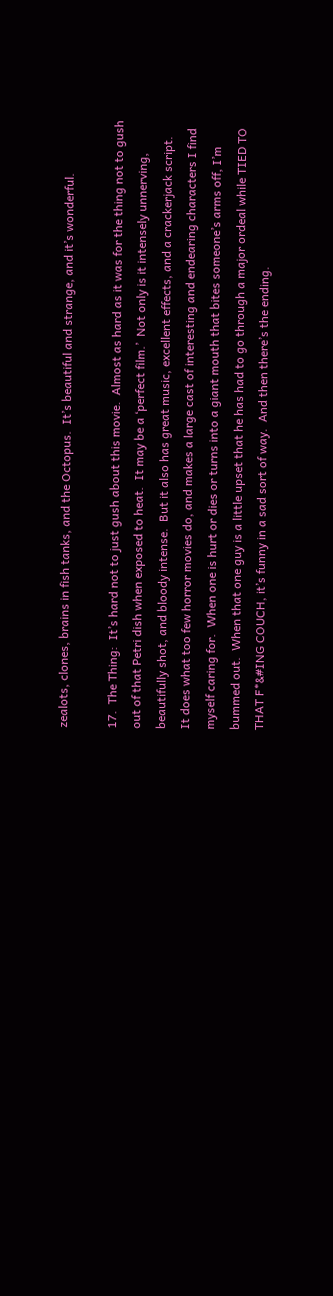zealots, clones, brains in fish tanks, and the Octopus.  It’s beautiful and strange, and it’s wonderful.

17.  The Thing:  It’s hard not to just gush about this movie.  Almost as hard as it was for the thing not to gush out of that Petri dish when exposed to heat.  It may be a ‘perfect film.’  Not only is it intensely unnerving, beautifully shot, and bloody intense.  But it also has great music, excellent effects, and a crackerjack script.  It does what too few horror movies do, and makes a large cast of interesting and endearing characters I find myself caring for.  When one is hurt or dies or turns into a giant mouth that bites someone’s arms off, I’m bummed out.  When that one guy is a little upset that he has had to go through a major ordeal while TIED TO THAT F*&#ING COUCH, it’s funny in a sad sort of way.  And then there’s the ending.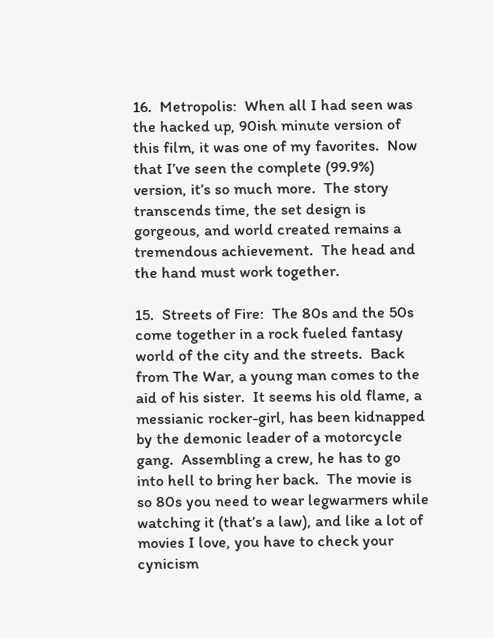16.  Metropolis:  When all I had seen was the hacked up, 90ish minute version of this film, it was one of my favorites.  Now that I’ve seen the complete (99.9%) version, it’s so much more.  The story transcends time, the set design is gorgeous, and world created remains a tremendous achievement.  The head and the hand must work together.

15.  Streets of Fire:  The 80s and the 50s come together in a rock fueled fantasy world of the city and the streets.  Back from The War, a young man comes to the aid of his sister.  It seems his old flame, a messianic rocker-girl, has been kidnapped by the demonic leader of a motorcycle gang.  Assembling a crew, he has to go into hell to bring her back.  The movie is so 80s you need to wear legwarmers while watching it (that’s a law), and like a lot of movies I love, you have to check your cynicism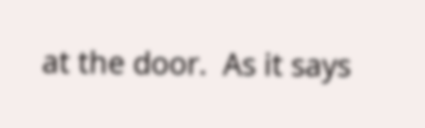at the door.  As it says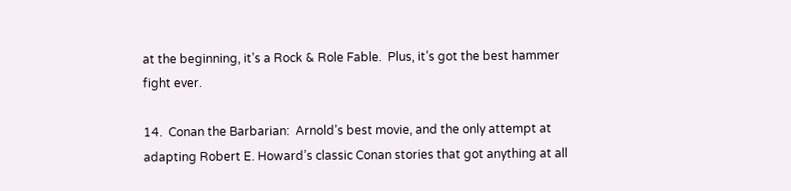at the beginning, it’s a Rock & Role Fable.  Plus, it’s got the best hammer fight ever.

14.  Conan the Barbarian:  Arnold’s best movie, and the only attempt at adapting Robert E. Howard’s classic Conan stories that got anything at all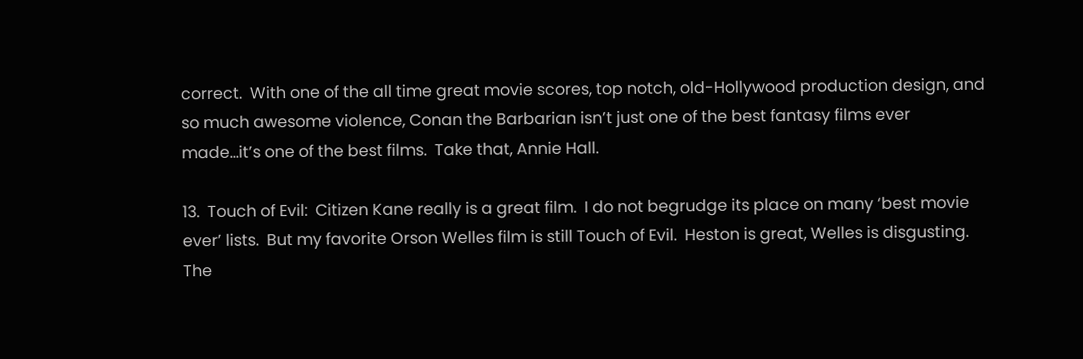correct.  With one of the all time great movie scores, top notch, old-Hollywood production design, and so much awesome violence, Conan the Barbarian isn’t just one of the best fantasy films ever made…it’s one of the best films.  Take that, Annie Hall.

13.  Touch of Evil:  Citizen Kane really is a great film.  I do not begrudge its place on many ‘best movie ever’ lists.  But my favorite Orson Welles film is still Touch of Evil.  Heston is great, Welles is disgusting.  The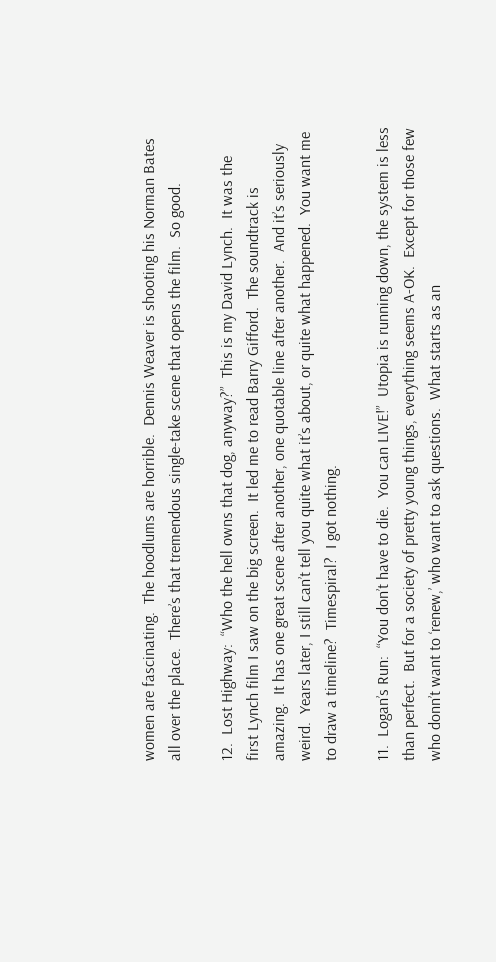women are fascinating.  The hoodlums are horrible.  Dennis Weaver is shooting his Norman Bates all over the place.  There’s that tremendous single-take scene that opens the film.  So good.

12.  Lost Highway:  “Who the hell owns that dog, anyway?”  This is my David Lynch.  It was the first Lynch film I saw on the big screen.  It led me to read Barry Gifford.  The soundtrack is amazing.  It has one great scene after another, one quotable line after another.  And it’s seriously weird.  Years later, I still can’t tell you quite what it’s about, or quite what happened.  You want me to draw a timeline?  Timespiral?  I got nothing.

11.  Logan’s Run:  “You don’t have to die.  You can LIVE!”  Utopia is running down, the system is less than perfect.  But for a society of pretty young things, everything seems A-OK.  Except for those few who donn’t want to ‘renew,’ who want to ask questions.  What starts as an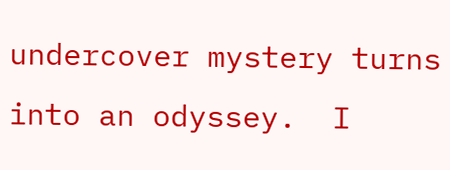undercover mystery turns into an odyssey.  I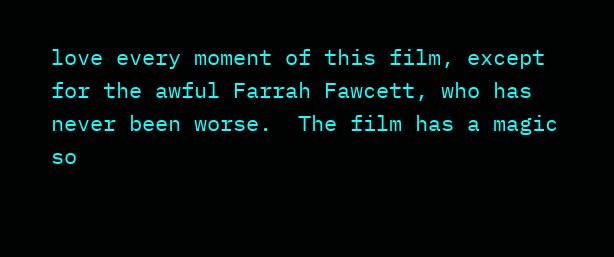love every moment of this film, except for the awful Farrah Fawcett, who has never been worse.  The film has a magic so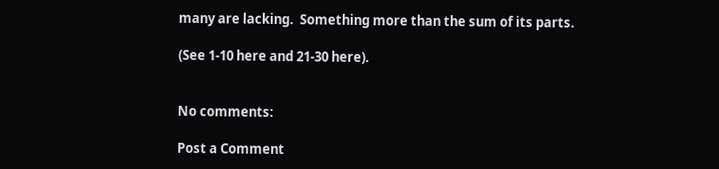many are lacking.  Something more than the sum of its parts.

(See 1-10 here and 21-30 here).


No comments:

Post a Comment